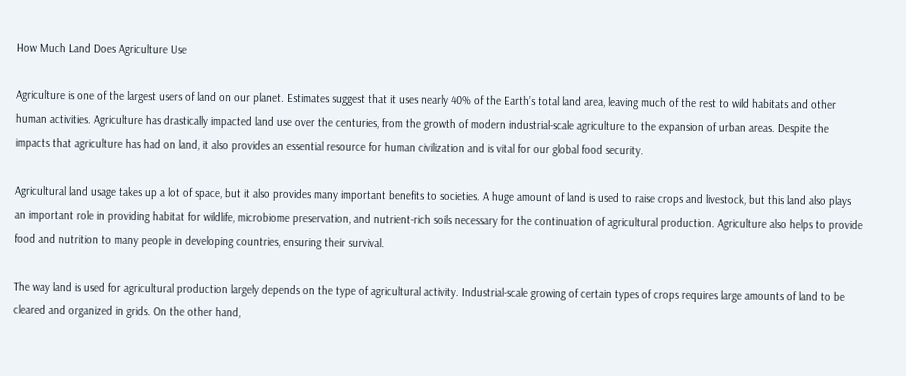How Much Land Does Agriculture Use

Agriculture is one of the largest users of land on our planet. Estimates suggest that it uses nearly 40% of the Earth’s total land area, leaving much of the rest to wild habitats and other human activities. Agriculture has drastically impacted land use over the centuries, from the growth of modern industrial-scale agriculture to the expansion of urban areas. Despite the impacts that agriculture has had on land, it also provides an essential resource for human civilization and is vital for our global food security.

Agricultural land usage takes up a lot of space, but it also provides many important benefits to societies. A huge amount of land is used to raise crops and livestock, but this land also plays an important role in providing habitat for wildlife, microbiome preservation, and nutrient-rich soils necessary for the continuation of agricultural production. Agriculture also helps to provide food and nutrition to many people in developing countries, ensuring their survival.

The way land is used for agricultural production largely depends on the type of agricultural activity. Industrial-scale growing of certain types of crops requires large amounts of land to be cleared and organized in grids. On the other hand,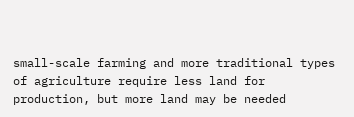small-scale farming and more traditional types of agriculture require less land for production, but more land may be needed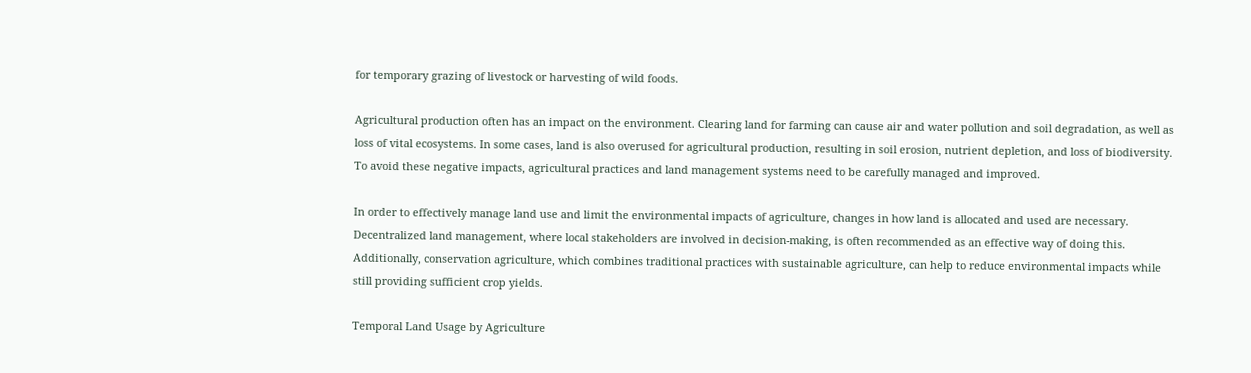for temporary grazing of livestock or harvesting of wild foods.

Agricultural production often has an impact on the environment. Clearing land for farming can cause air and water pollution and soil degradation, as well as loss of vital ecosystems. In some cases, land is also overused for agricultural production, resulting in soil erosion, nutrient depletion, and loss of biodiversity. To avoid these negative impacts, agricultural practices and land management systems need to be carefully managed and improved.

In order to effectively manage land use and limit the environmental impacts of agriculture, changes in how land is allocated and used are necessary. Decentralized land management, where local stakeholders are involved in decision-making, is often recommended as an effective way of doing this. Additionally, conservation agriculture, which combines traditional practices with sustainable agriculture, can help to reduce environmental impacts while still providing sufficient crop yields.

Temporal Land Usage by Agriculture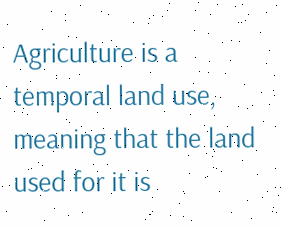Agriculture is a temporal land use, meaning that the land used for it is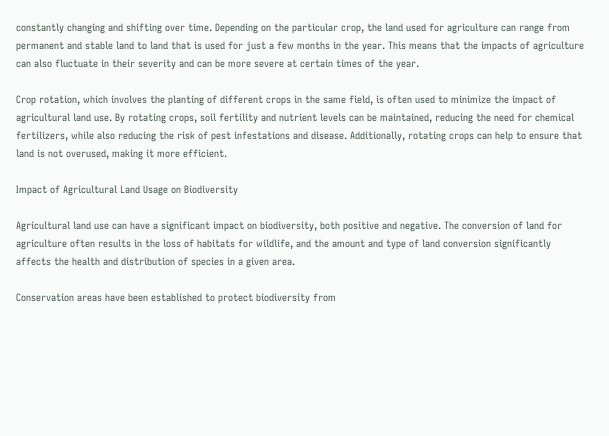constantly changing and shifting over time. Depending on the particular crop, the land used for agriculture can range from permanent and stable land to land that is used for just a few months in the year. This means that the impacts of agriculture can also fluctuate in their severity and can be more severe at certain times of the year.

Crop rotation, which involves the planting of different crops in the same field, is often used to minimize the impact of agricultural land use. By rotating crops, soil fertility and nutrient levels can be maintained, reducing the need for chemical fertilizers, while also reducing the risk of pest infestations and disease. Additionally, rotating crops can help to ensure that land is not overused, making it more efficient.

Impact of Agricultural Land Usage on Biodiversity

Agricultural land use can have a significant impact on biodiversity, both positive and negative. The conversion of land for agriculture often results in the loss of habitats for wildlife, and the amount and type of land conversion significantly affects the health and distribution of species in a given area.

Conservation areas have been established to protect biodiversity from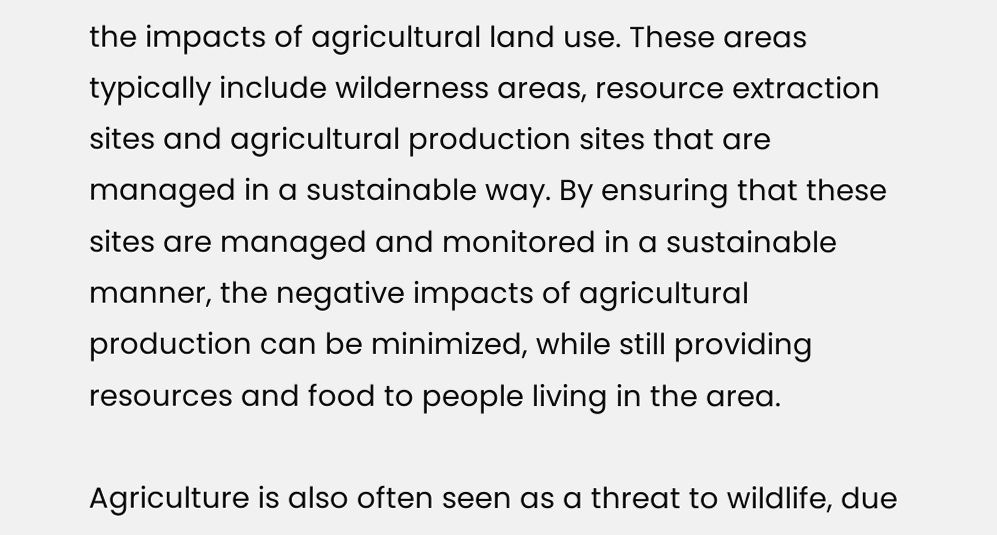the impacts of agricultural land use. These areas typically include wilderness areas, resource extraction sites and agricultural production sites that are managed in a sustainable way. By ensuring that these sites are managed and monitored in a sustainable manner, the negative impacts of agricultural production can be minimized, while still providing resources and food to people living in the area.

Agriculture is also often seen as a threat to wildlife, due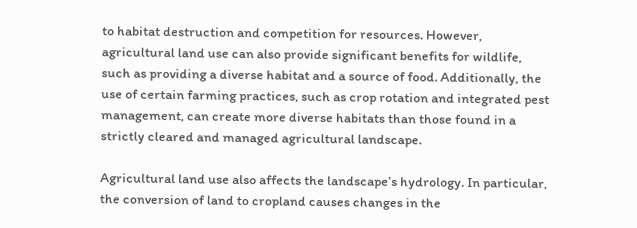to habitat destruction and competition for resources. However, agricultural land use can also provide significant benefits for wildlife, such as providing a diverse habitat and a source of food. Additionally, the use of certain farming practices, such as crop rotation and integrated pest management, can create more diverse habitats than those found in a strictly cleared and managed agricultural landscape.

Agricultural land use also affects the landscape’s hydrology. In particular, the conversion of land to cropland causes changes in the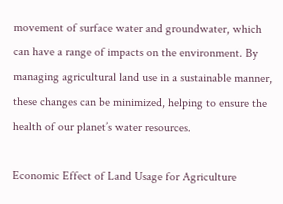movement of surface water and groundwater, which can have a range of impacts on the environment. By managing agricultural land use in a sustainable manner, these changes can be minimized, helping to ensure the health of our planet’s water resources.

Economic Effect of Land Usage for Agriculture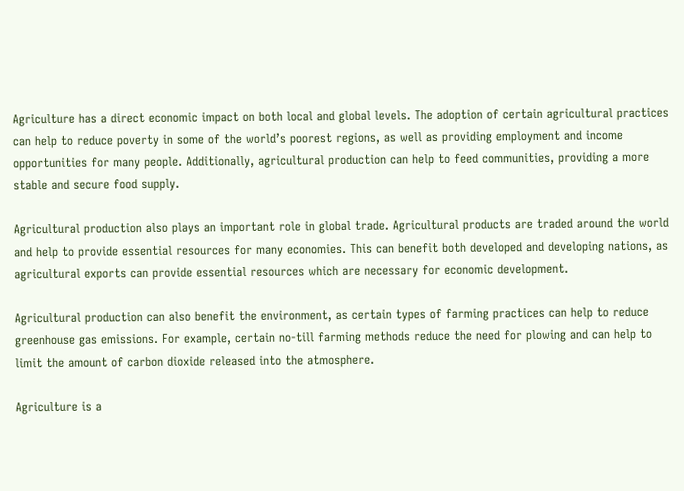Agriculture has a direct economic impact on both local and global levels. The adoption of certain agricultural practices can help to reduce poverty in some of the world’s poorest regions, as well as providing employment and income opportunities for many people. Additionally, agricultural production can help to feed communities, providing a more stable and secure food supply.

Agricultural production also plays an important role in global trade. Agricultural products are traded around the world and help to provide essential resources for many economies. This can benefit both developed and developing nations, as agricultural exports can provide essential resources which are necessary for economic development.

Agricultural production can also benefit the environment, as certain types of farming practices can help to reduce greenhouse gas emissions. For example, certain no-till farming methods reduce the need for plowing and can help to limit the amount of carbon dioxide released into the atmosphere.

Agriculture is a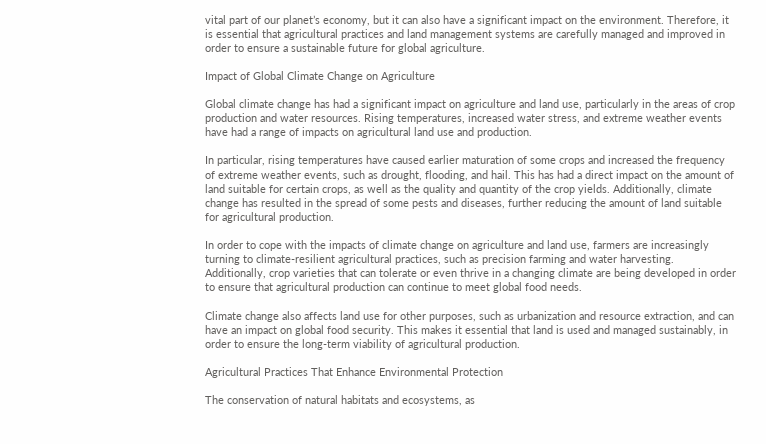vital part of our planet’s economy, but it can also have a significant impact on the environment. Therefore, it is essential that agricultural practices and land management systems are carefully managed and improved in order to ensure a sustainable future for global agriculture.

Impact of Global Climate Change on Agriculture

Global climate change has had a significant impact on agriculture and land use, particularly in the areas of crop production and water resources. Rising temperatures, increased water stress, and extreme weather events have had a range of impacts on agricultural land use and production.

In particular, rising temperatures have caused earlier maturation of some crops and increased the frequency of extreme weather events, such as drought, flooding, and hail. This has had a direct impact on the amount of land suitable for certain crops, as well as the quality and quantity of the crop yields. Additionally, climate change has resulted in the spread of some pests and diseases, further reducing the amount of land suitable for agricultural production.

In order to cope with the impacts of climate change on agriculture and land use, farmers are increasingly turning to climate-resilient agricultural practices, such as precision farming and water harvesting. Additionally, crop varieties that can tolerate or even thrive in a changing climate are being developed in order to ensure that agricultural production can continue to meet global food needs.

Climate change also affects land use for other purposes, such as urbanization and resource extraction, and can have an impact on global food security. This makes it essential that land is used and managed sustainably, in order to ensure the long-term viability of agricultural production.

Agricultural Practices That Enhance Environmental Protection

The conservation of natural habitats and ecosystems, as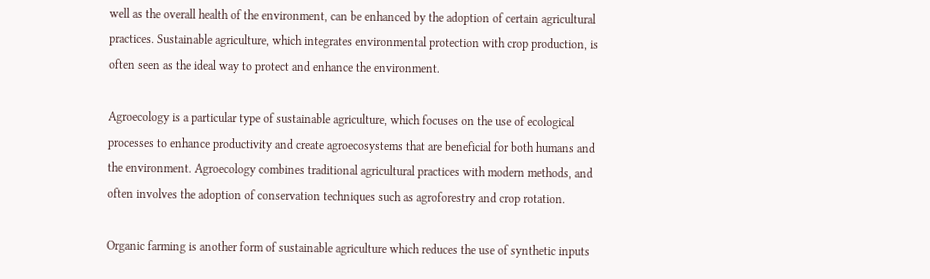well as the overall health of the environment, can be enhanced by the adoption of certain agricultural practices. Sustainable agriculture, which integrates environmental protection with crop production, is often seen as the ideal way to protect and enhance the environment.

Agroecology is a particular type of sustainable agriculture, which focuses on the use of ecological processes to enhance productivity and create agroecosystems that are beneficial for both humans and the environment. Agroecology combines traditional agricultural practices with modern methods, and often involves the adoption of conservation techniques such as agroforestry and crop rotation.

Organic farming is another form of sustainable agriculture which reduces the use of synthetic inputs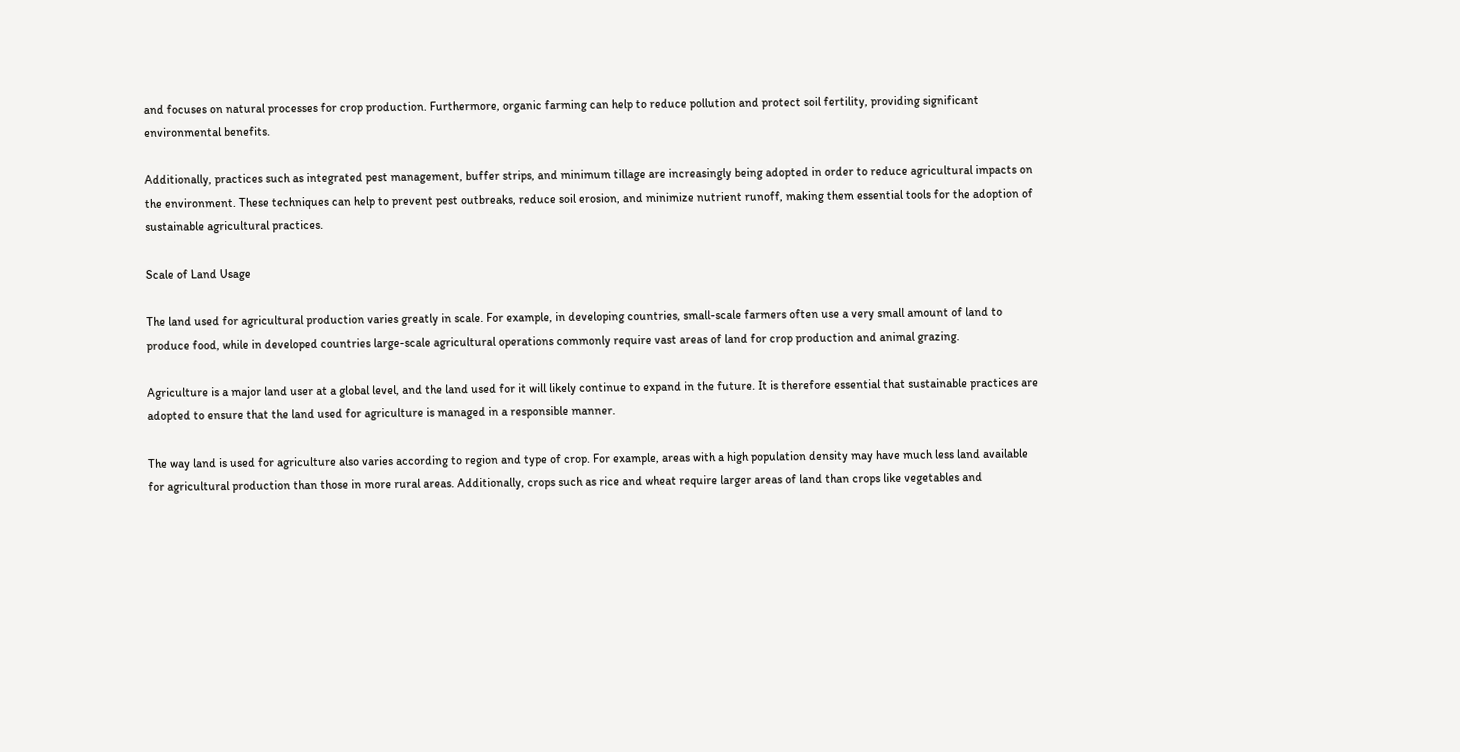and focuses on natural processes for crop production. Furthermore, organic farming can help to reduce pollution and protect soil fertility, providing significant environmental benefits.

Additionally, practices such as integrated pest management, buffer strips, and minimum tillage are increasingly being adopted in order to reduce agricultural impacts on the environment. These techniques can help to prevent pest outbreaks, reduce soil erosion, and minimize nutrient runoff, making them essential tools for the adoption of sustainable agricultural practices.

Scale of Land Usage

The land used for agricultural production varies greatly in scale. For example, in developing countries, small-scale farmers often use a very small amount of land to produce food, while in developed countries large-scale agricultural operations commonly require vast areas of land for crop production and animal grazing.

Agriculture is a major land user at a global level, and the land used for it will likely continue to expand in the future. It is therefore essential that sustainable practices are adopted to ensure that the land used for agriculture is managed in a responsible manner.

The way land is used for agriculture also varies according to region and type of crop. For example, areas with a high population density may have much less land available for agricultural production than those in more rural areas. Additionally, crops such as rice and wheat require larger areas of land than crops like vegetables and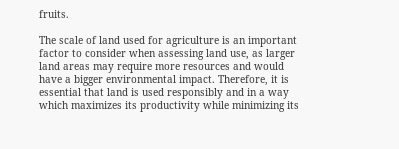fruits.

The scale of land used for agriculture is an important factor to consider when assessing land use, as larger land areas may require more resources and would have a bigger environmental impact. Therefore, it is essential that land is used responsibly and in a way which maximizes its productivity while minimizing its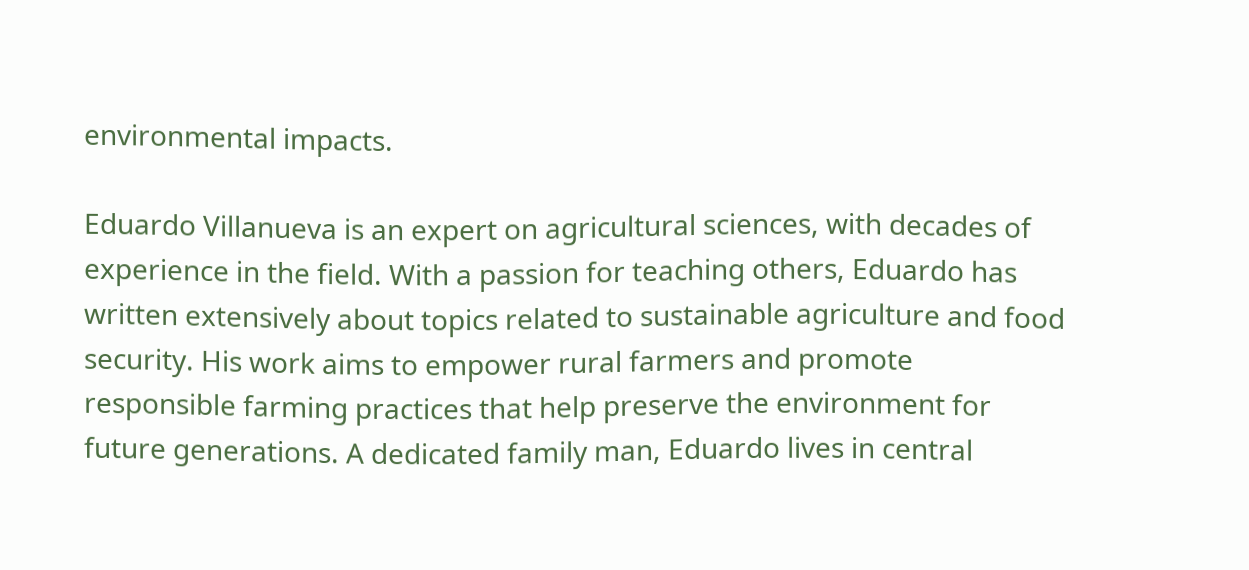environmental impacts.

Eduardo Villanueva is an expert on agricultural sciences, with decades of experience in the field. With a passion for teaching others, Eduardo has written extensively about topics related to sustainable agriculture and food security. His work aims to empower rural farmers and promote responsible farming practices that help preserve the environment for future generations. A dedicated family man, Eduardo lives in central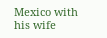Mexico with his wife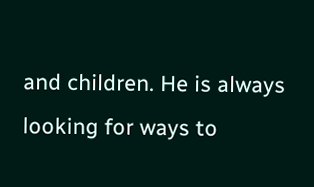and children. He is always looking for ways to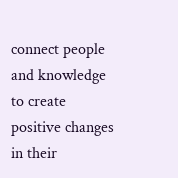connect people and knowledge to create positive changes in their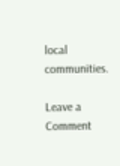local communities.

Leave a Comment